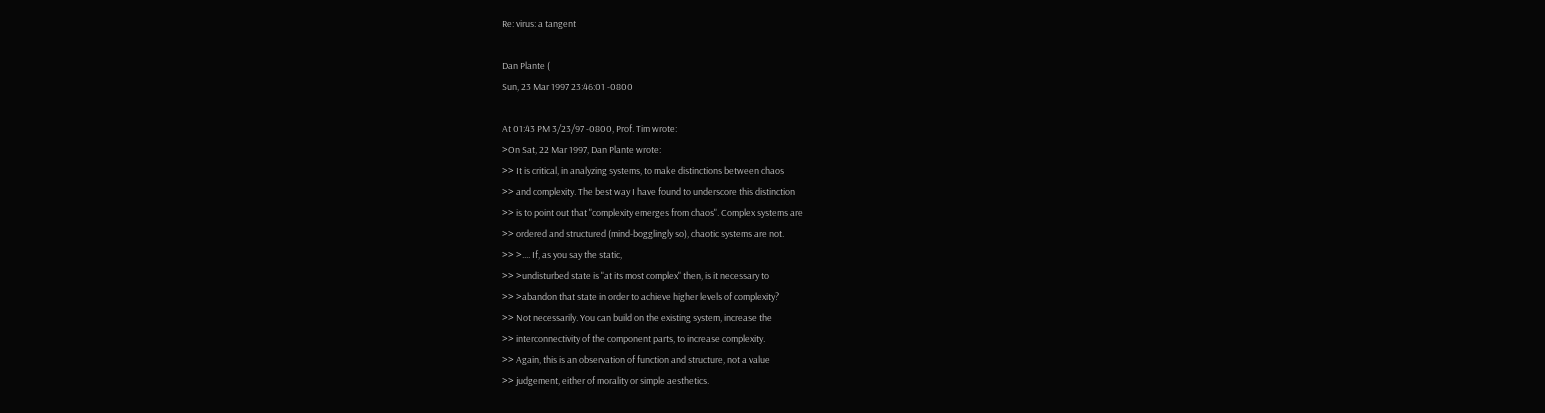Re: virus: a tangent

Dan Plante (
Sun, 23 Mar 1997 23:46:01 -0800

At 01:43 PM 3/23/97 -0800, Prof. Tim wrote:
>On Sat, 22 Mar 1997, Dan Plante wrote:
>> It is critical, in analyzing systems, to make distinctions between chaos
>> and complexity. The best way I have found to underscore this distinction
>> is to point out that "complexity emerges from chaos". Complex systems are
>> ordered and structured (mind-bogglingly so), chaotic systems are not.
>> >.... If, as you say the static,
>> >undisturbed state is "at its most complex" then, is it necessary to
>> >abandon that state in order to achieve higher levels of complexity?
>> Not necessarily. You can build on the existing system, increase the
>> interconnectivity of the component parts, to increase complexity.
>> Again, this is an observation of function and structure, not a value
>> judgement, either of morality or simple aesthetics.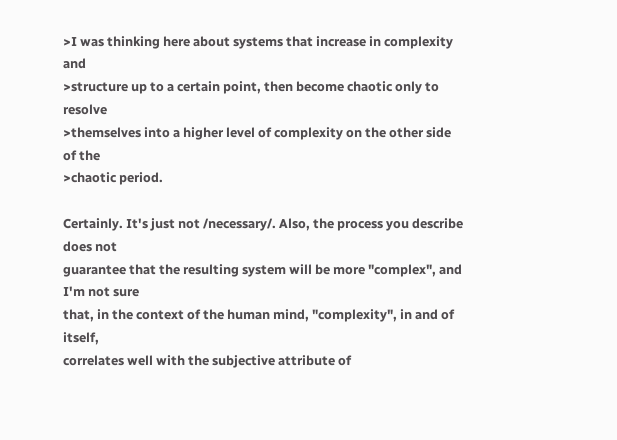>I was thinking here about systems that increase in complexity and
>structure up to a certain point, then become chaotic only to resolve
>themselves into a higher level of complexity on the other side of the
>chaotic period.

Certainly. It's just not /necessary/. Also, the process you describe does not
guarantee that the resulting system will be more "complex", and I'm not sure
that, in the context of the human mind, "complexity", in and of itself,
correlates well with the subjective attribute of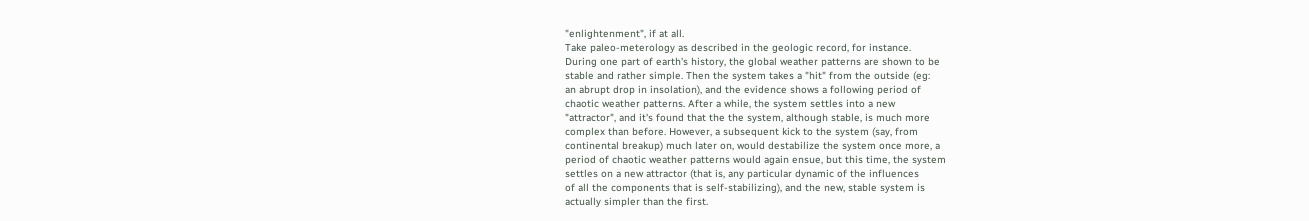"enlightenment", if at all.
Take paleo-meterology as described in the geologic record, for instance.
During one part of earth's history, the global weather patterns are shown to be
stable and rather simple. Then the system takes a "hit" from the outside (eg:
an abrupt drop in insolation), and the evidence shows a following period of
chaotic weather patterns. After a while, the system settles into a new
"attractor", and it's found that the the system, although stable, is much more
complex than before. However, a subsequent kick to the system (say, from
continental breakup) much later on, would destabilize the system once more, a
period of chaotic weather patterns would again ensue, but this time, the system
settles on a new attractor (that is, any particular dynamic of the influences
of all the components that is self-stabilizing), and the new, stable system is
actually simpler than the first.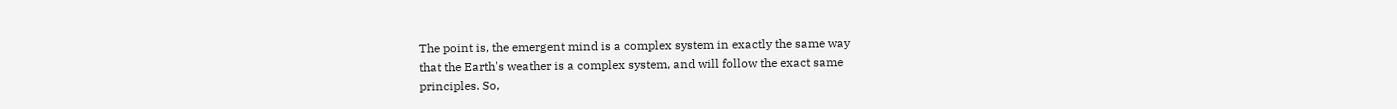The point is, the emergent mind is a complex system in exactly the same way
that the Earth's weather is a complex system, and will follow the exact same
principles. So,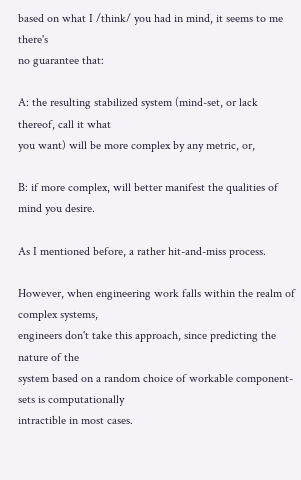based on what I /think/ you had in mind, it seems to me there's
no guarantee that:

A: the resulting stabilized system (mind-set, or lack thereof, call it what
you want) will be more complex by any metric, or,

B: if more complex, will better manifest the qualities of mind you desire.

As I mentioned before, a rather hit-and-miss process.

However, when engineering work falls within the realm of complex systems,
engineers don't take this approach, since predicting the nature of the
system based on a random choice of workable component-sets is computationally
intractible in most cases.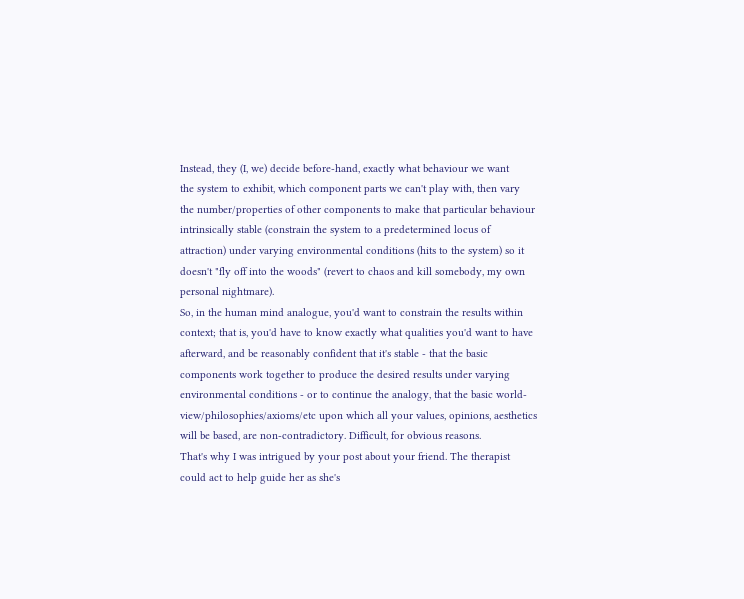Instead, they (I, we) decide before-hand, exactly what behaviour we want
the system to exhibit, which component parts we can't play with, then vary
the number/properties of other components to make that particular behaviour
intrinsically stable (constrain the system to a predetermined locus of
attraction) under varying environmental conditions (hits to the system) so it
doesn't "fly off into the woods" (revert to chaos and kill somebody, my own
personal nightmare).
So, in the human mind analogue, you'd want to constrain the results within
context; that is, you'd have to know exactly what qualities you'd want to have
afterward, and be reasonably confident that it's stable - that the basic
components work together to produce the desired results under varying
environmental conditions - or to continue the analogy, that the basic world-
view/philosophies/axioms/etc upon which all your values, opinions, aesthetics
will be based, are non-contradictory. Difficult, for obvious reasons.
That's why I was intrigued by your post about your friend. The therapist
could act to help guide her as she's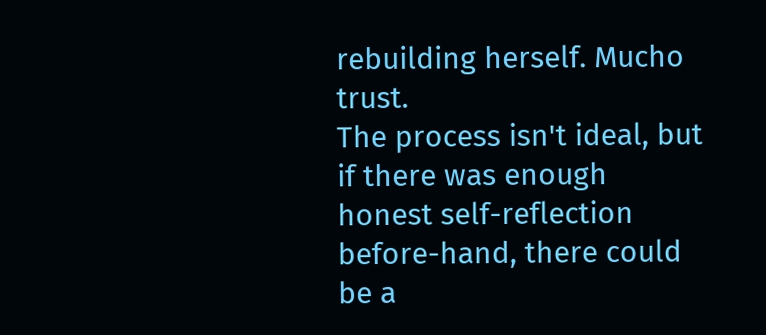rebuilding herself. Mucho trust.
The process isn't ideal, but if there was enough honest self-reflection
before-hand, there could be a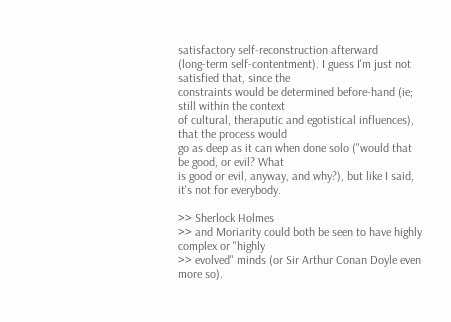satisfactory self-reconstruction afterward
(long-term self-contentment). I guess I'm just not satisfied that, since the
constraints would be determined before-hand (ie; still within the context
of cultural, theraputic and egotistical influences), that the process would
go as deep as it can when done solo ("would that be good, or evil? What
is good or evil, anyway, and why?), but like I said, it's not for everybody.

>> Sherlock Holmes
>> and Moriarity could both be seen to have highly complex or "highly
>> evolved" minds (or Sir Arthur Conan Doyle even more so).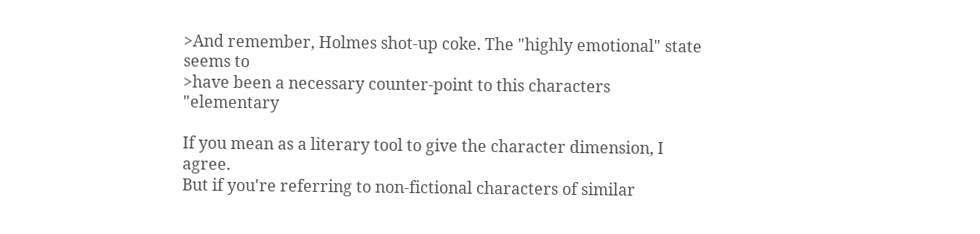>And remember, Holmes shot-up coke. The "highly emotional" state seems to
>have been a necessary counter-point to this characters "elementary

If you mean as a literary tool to give the character dimension, I agree.
But if you're referring to non-fictional characters of similar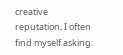creative
reputation, I often find myself asking: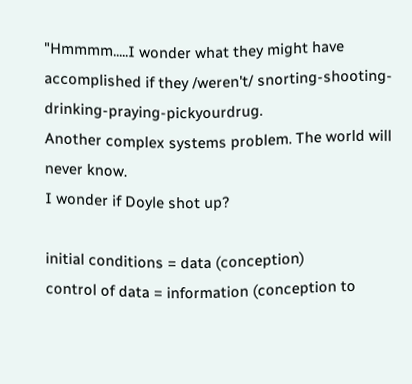"Hmmmm.....I wonder what they might have
accomplished if they /weren't/ snorting-shooting-drinking-praying-pickyourdrug.
Another complex systems problem. The world will never know.
I wonder if Doyle shot up?

initial conditions = data (conception)
control of data = information (conception to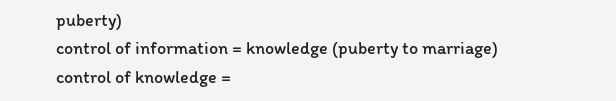puberty)
control of information = knowledge (puberty to marriage)
control of knowledge =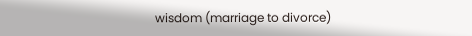wisdom (marriage to divorce)